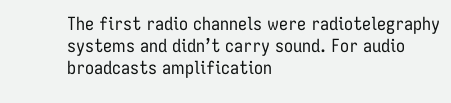The first radio channels were radiotelegraphy systems and didn’t carry sound. For audio broadcasts amplification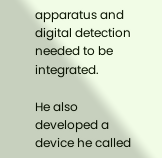apparatus and digital detection needed to be integrated.

He also developed a device he called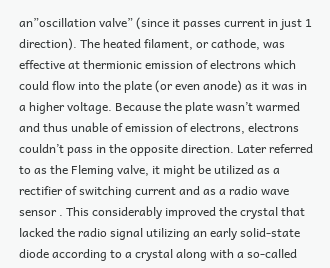an”oscillation valve” (since it passes current in just 1 direction). The heated filament, or cathode, was effective at thermionic emission of electrons which could flow into the plate (or even anode) as it was in a higher voltage. Because the plate wasn’t warmed and thus unable of emission of electrons, electrons couldn’t pass in the opposite direction. Later referred to as the Fleming valve, it might be utilized as a rectifier of switching current and as a radio wave sensor . This considerably improved the crystal that lacked the radio signal utilizing an early solid-state diode according to a crystal along with a so-called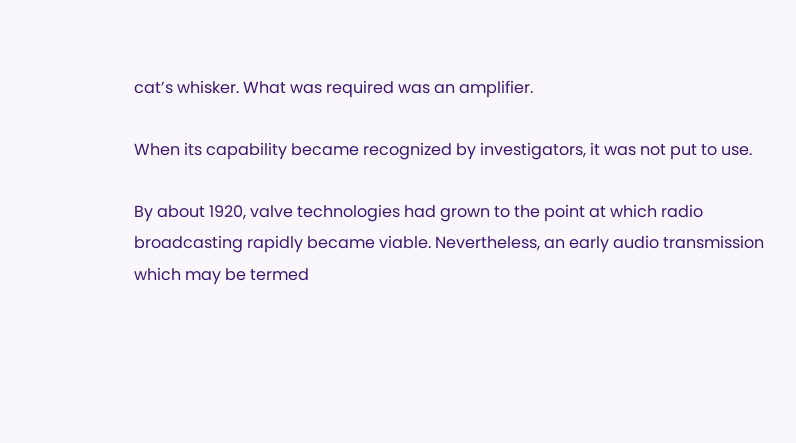cat’s whisker. What was required was an amplifier.

When its capability became recognized by investigators, it was not put to use.

By about 1920, valve technologies had grown to the point at which radio broadcasting rapidly became viable. Nevertheless, an early audio transmission which may be termed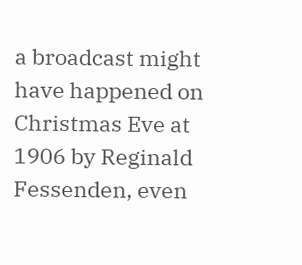a broadcast might have happened on Christmas Eve at 1906 by Reginald Fessenden, even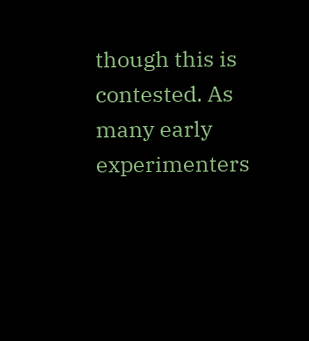though this is contested. As many early experimenters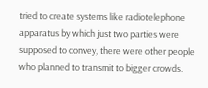tried to create systems like radiotelephone apparatus by which just two parties were supposed to convey, there were other people who planned to transmit to bigger crowds.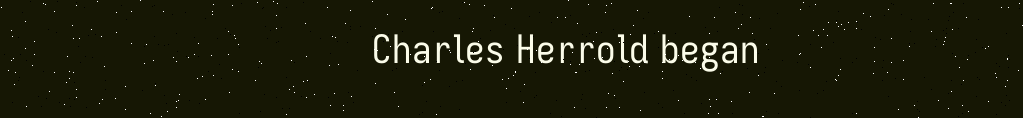Charles Herrold began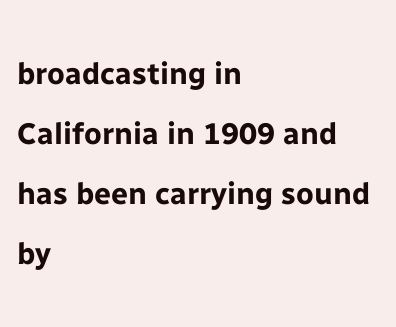broadcasting in California in 1909 and has been carrying sound by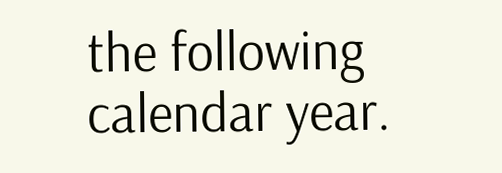the following calendar year.